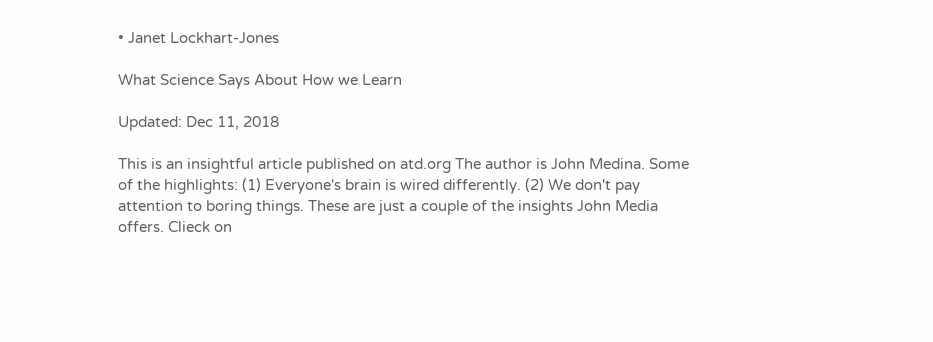• Janet Lockhart-Jones

What Science Says About How we Learn

Updated: Dec 11, 2018

This is an insightful article published on atd.org The author is John Medina. Some of the highlights: (1) Everyone's brain is wired differently. (2) We don't pay attention to boring things. These are just a couple of the insights John Media offers. Clieck on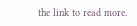the link to read more.